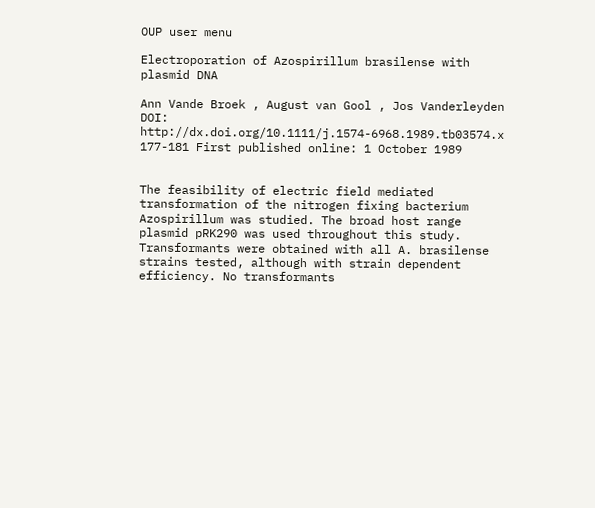OUP user menu

Electroporation of Azospirillum brasilense with plasmid DNA

Ann Vande Broek , August van Gool , Jos Vanderleyden
DOI: http://dx.doi.org/10.1111/j.1574-6968.1989.tb03574.x 177-181 First published online: 1 October 1989


The feasibility of electric field mediated transformation of the nitrogen fixing bacterium Azospirillum was studied. The broad host range plasmid pRK290 was used throughout this study. Transformants were obtained with all A. brasilense strains tested, although with strain dependent efficiency. No transformants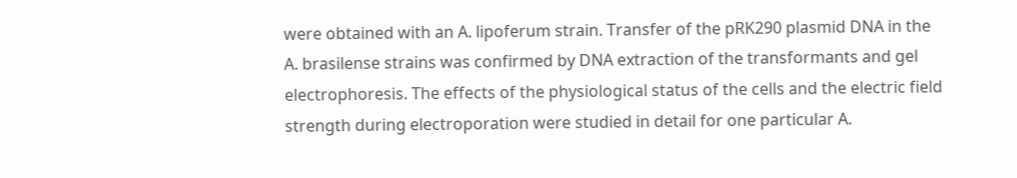were obtained with an A. lipoferum strain. Transfer of the pRK290 plasmid DNA in the A. brasilense strains was confirmed by DNA extraction of the transformants and gel electrophoresis. The effects of the physiological status of the cells and the electric field strength during electroporation were studied in detail for one particular A.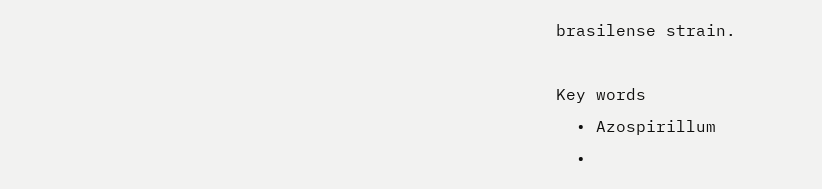brasilense strain.

Key words
  • Azospirillum
  •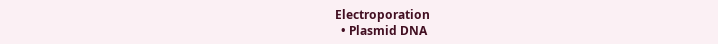Electroporation
  • Plasmid DNA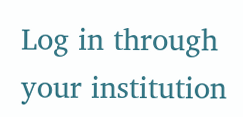Log in through your institution